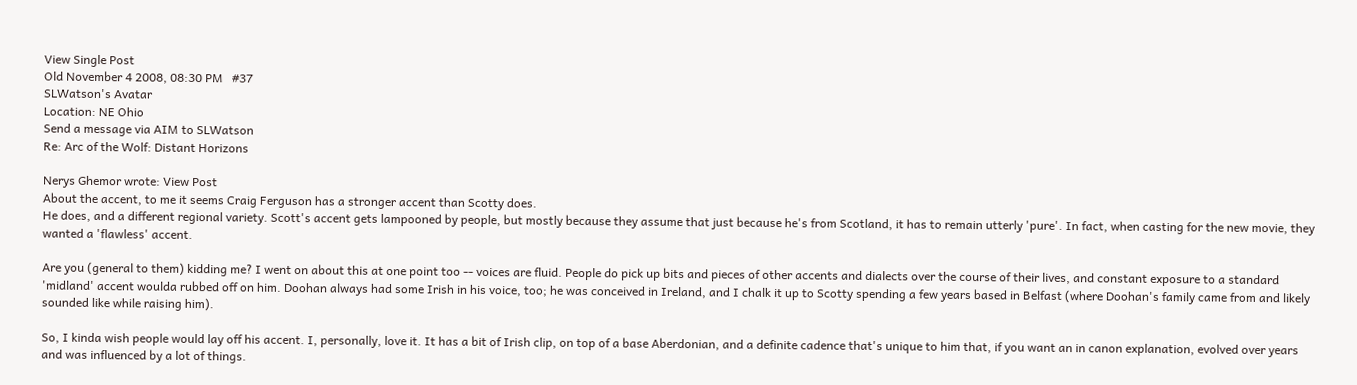View Single Post
Old November 4 2008, 08:30 PM   #37
SLWatson's Avatar
Location: NE Ohio
Send a message via AIM to SLWatson
Re: Arc of the Wolf: Distant Horizons

Nerys Ghemor wrote: View Post
About the accent, to me it seems Craig Ferguson has a stronger accent than Scotty does.
He does, and a different regional variety. Scott's accent gets lampooned by people, but mostly because they assume that just because he's from Scotland, it has to remain utterly 'pure'. In fact, when casting for the new movie, they wanted a 'flawless' accent.

Are you (general to them) kidding me? I went on about this at one point too -- voices are fluid. People do pick up bits and pieces of other accents and dialects over the course of their lives, and constant exposure to a standard 'midland' accent woulda rubbed off on him. Doohan always had some Irish in his voice, too; he was conceived in Ireland, and I chalk it up to Scotty spending a few years based in Belfast (where Doohan's family came from and likely sounded like while raising him).

So, I kinda wish people would lay off his accent. I, personally, love it. It has a bit of Irish clip, on top of a base Aberdonian, and a definite cadence that's unique to him that, if you want an in canon explanation, evolved over years and was influenced by a lot of things.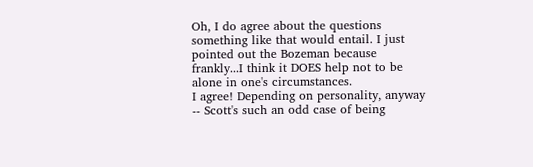Oh, I do agree about the questions something like that would entail. I just pointed out the Bozeman because frankly...I think it DOES help not to be alone in one's circumstances.
I agree! Depending on personality, anyway -- Scott's such an odd case of being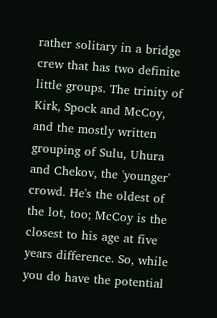rather solitary in a bridge crew that has two definite little groups. The trinity of Kirk, Spock and McCoy, and the mostly written grouping of Sulu, Uhura and Chekov, the 'younger' crowd. He's the oldest of the lot, too; McCoy is the closest to his age at five years difference. So, while you do have the potential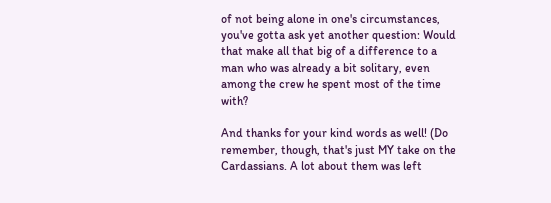of not being alone in one's circumstances, you've gotta ask yet another question: Would that make all that big of a difference to a man who was already a bit solitary, even among the crew he spent most of the time with?

And thanks for your kind words as well! (Do remember, though, that's just MY take on the Cardassians. A lot about them was left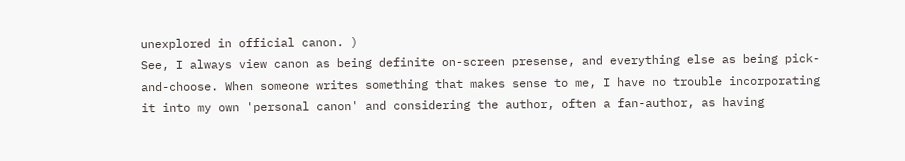unexplored in official canon. )
See, I always view canon as being definite on-screen presense, and everything else as being pick-and-choose. When someone writes something that makes sense to me, I have no trouble incorporating it into my own 'personal canon' and considering the author, often a fan-author, as having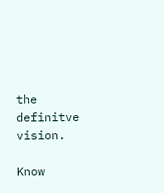the definitve vision.

Know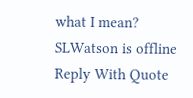what I mean?
SLWatson is offline   Reply With Quote